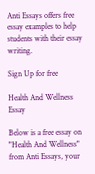Anti Essays offers free essay examples to help students with their essay writing.

Sign Up for free

Health And Wellness Essay

Below is a free essay on "Health And Wellness" from Anti Essays, your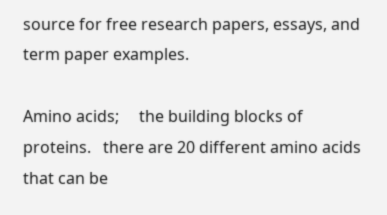source for free research papers, essays, and term paper examples.

Amino acids;     the building blocks of proteins.   there are 20 different amino acids that can be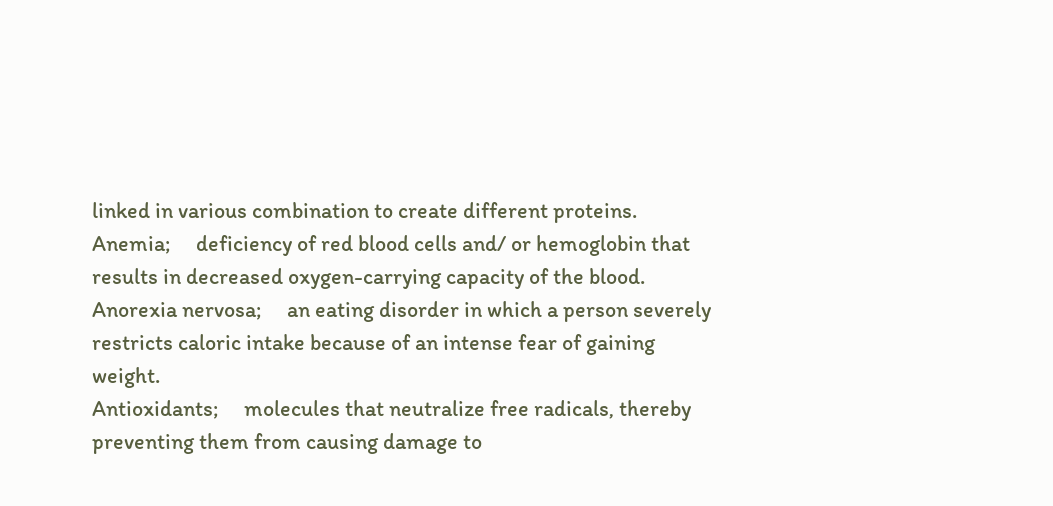linked in various combination to create different proteins.
Anemia;     deficiency of red blood cells and/ or hemoglobin that results in decreased oxygen-carrying capacity of the blood.
Anorexia nervosa;     an eating disorder in which a person severely restricts caloric intake because of an intense fear of gaining weight.
Antioxidants;     molecules that neutralize free radicals, thereby preventing them from causing damage to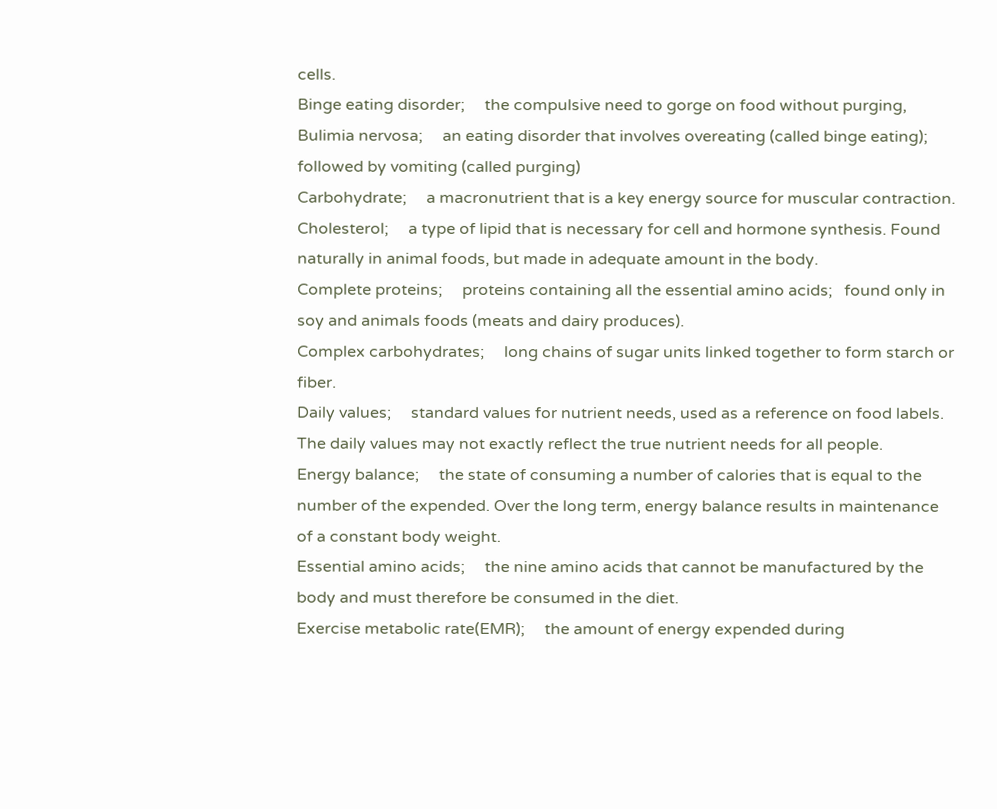cells.
Binge eating disorder;     the compulsive need to gorge on food without purging,
Bulimia nervosa;     an eating disorder that involves overeating (called binge eating);     followed by vomiting (called purging)
Carbohydrate;     a macronutrient that is a key energy source for muscular contraction.
Cholesterol;     a type of lipid that is necessary for cell and hormone synthesis. Found naturally in animal foods, but made in adequate amount in the body.
Complete proteins;     proteins containing all the essential amino acids;   found only in soy and animals foods (meats and dairy produces).
Complex carbohydrates;     long chains of sugar units linked together to form starch or fiber.
Daily values;     standard values for nutrient needs, used as a reference on food labels. The daily values may not exactly reflect the true nutrient needs for all people.
Energy balance;     the state of consuming a number of calories that is equal to the number of the expended. Over the long term, energy balance results in maintenance of a constant body weight.
Essential amino acids;     the nine amino acids that cannot be manufactured by the body and must therefore be consumed in the diet.
Exercise metabolic rate(EMR);     the amount of energy expended during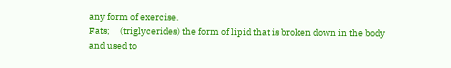any form of exercise.
Fats;     (triglycerides) the form of lipid that is broken down in the body and used to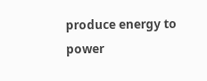produce energy to power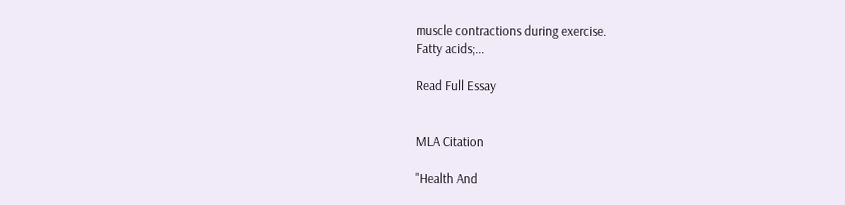muscle contractions during exercise.
Fatty acids;...

Read Full Essay


MLA Citation

"Health And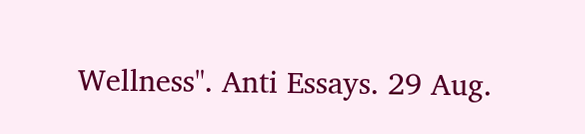Wellness". Anti Essays. 29 Aug.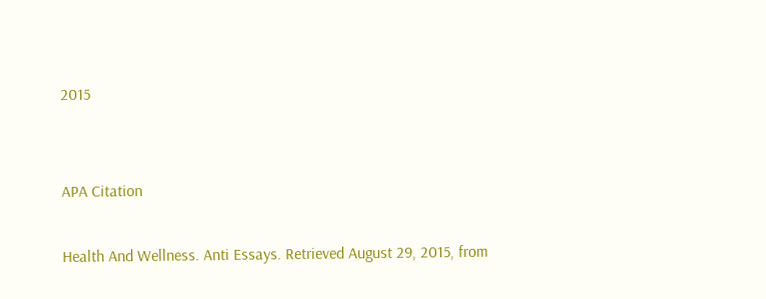2015


APA Citation

Health And Wellness. Anti Essays. Retrieved August 29, 2015, from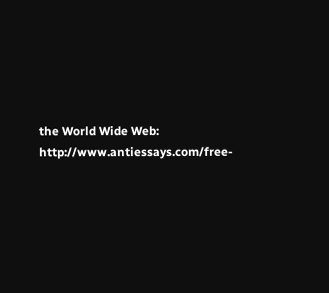the World Wide Web: http://www.antiessays.com/free-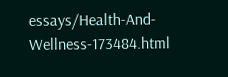essays/Health-And-Wellness-173484.html